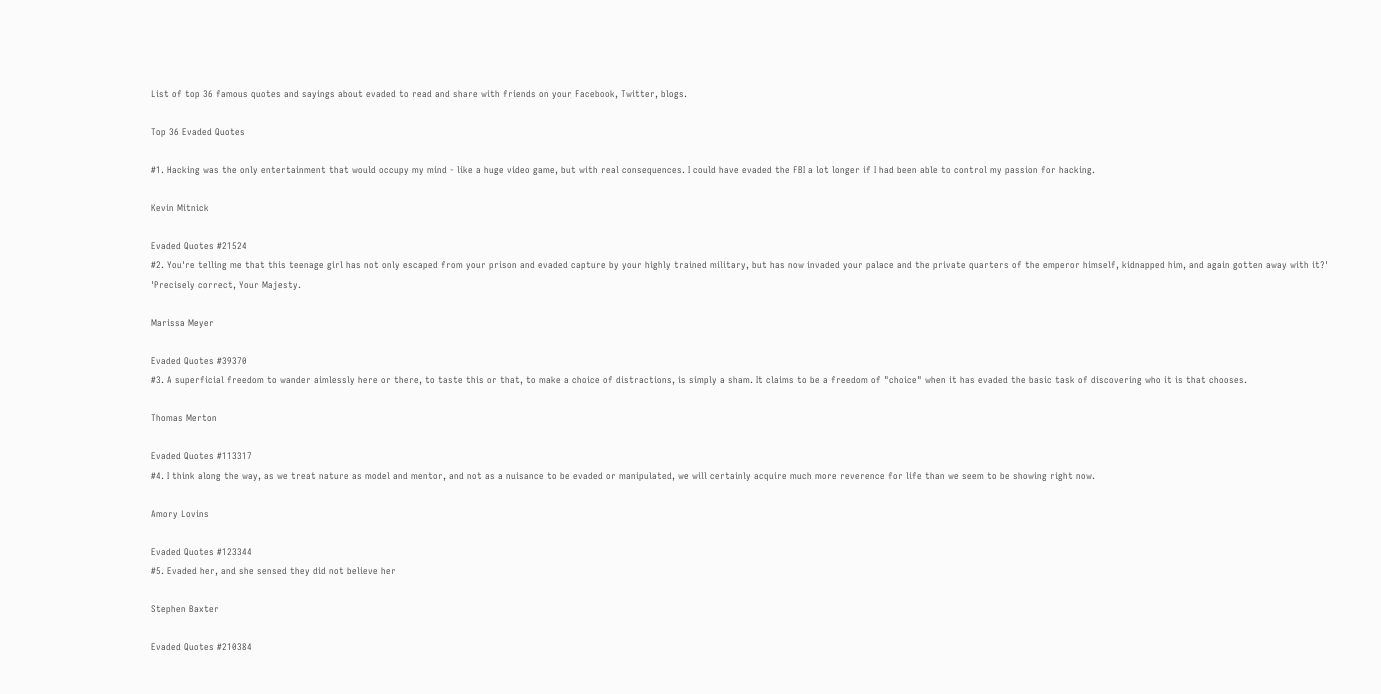List of top 36 famous quotes and sayings about evaded to read and share with friends on your Facebook, Twitter, blogs.

Top 36 Evaded Quotes

#1. Hacking was the only entertainment that would occupy my mind - like a huge video game, but with real consequences. I could have evaded the FBI a lot longer if I had been able to control my passion for hacking.

Kevin Mitnick

Evaded Quotes #21524
#2. You're telling me that this teenage girl has not only escaped from your prison and evaded capture by your highly trained military, but has now invaded your palace and the private quarters of the emperor himself, kidnapped him, and again gotten away with it?'
'Precisely correct, Your Majesty.

Marissa Meyer

Evaded Quotes #39370
#3. A superficial freedom to wander aimlessly here or there, to taste this or that, to make a choice of distractions, is simply a sham. It claims to be a freedom of "choice" when it has evaded the basic task of discovering who it is that chooses.

Thomas Merton

Evaded Quotes #113317
#4. I think along the way, as we treat nature as model and mentor, and not as a nuisance to be evaded or manipulated, we will certainly acquire much more reverence for life than we seem to be showing right now.

Amory Lovins

Evaded Quotes #123344
#5. Evaded her, and she sensed they did not believe her

Stephen Baxter

Evaded Quotes #210384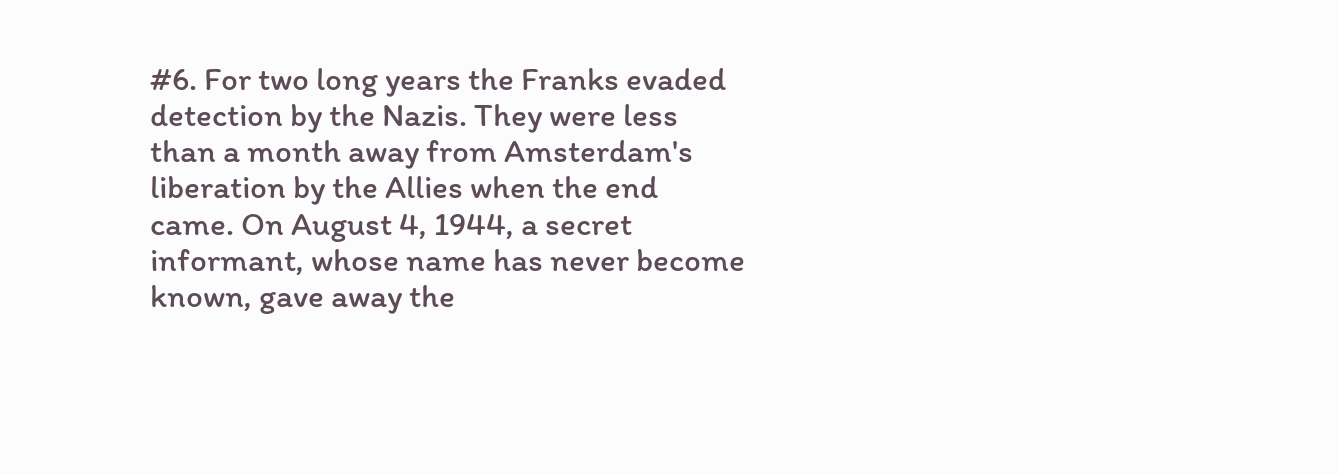#6. For two long years the Franks evaded detection by the Nazis. They were less than a month away from Amsterdam's liberation by the Allies when the end came. On August 4, 1944, a secret informant, whose name has never become known, gave away the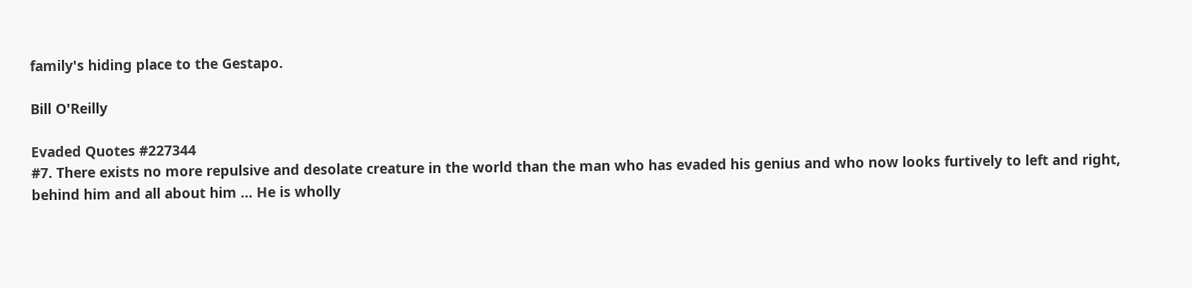family's hiding place to the Gestapo.

Bill O'Reilly

Evaded Quotes #227344
#7. There exists no more repulsive and desolate creature in the world than the man who has evaded his genius and who now looks furtively to left and right, behind him and all about him ... He is wholly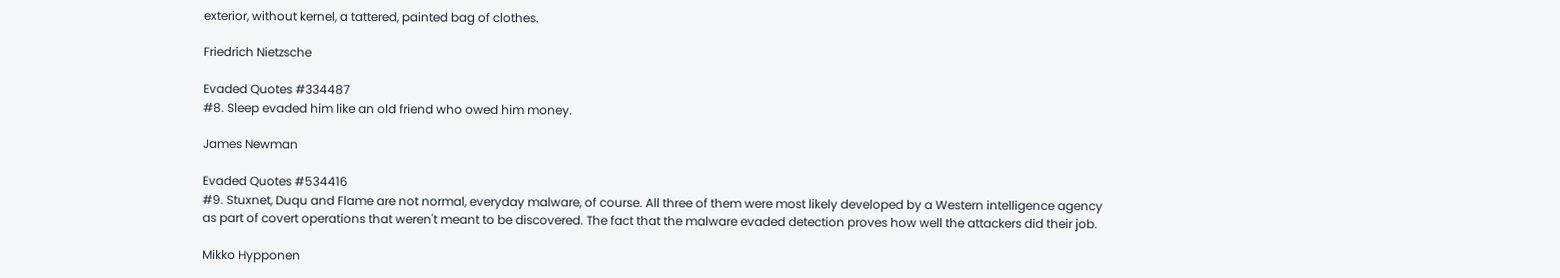exterior, without kernel, a tattered, painted bag of clothes.

Friedrich Nietzsche

Evaded Quotes #334487
#8. Sleep evaded him like an old friend who owed him money.

James Newman

Evaded Quotes #534416
#9. Stuxnet, Duqu and Flame are not normal, everyday malware, of course. All three of them were most likely developed by a Western intelligence agency as part of covert operations that weren't meant to be discovered. The fact that the malware evaded detection proves how well the attackers did their job.

Mikko Hypponen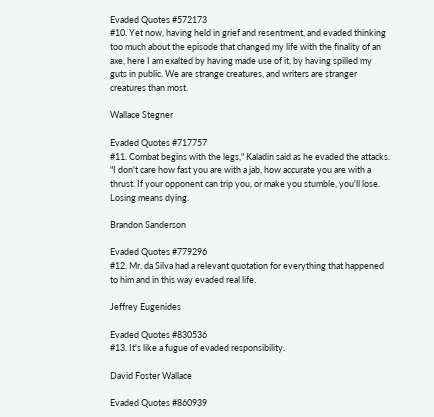Evaded Quotes #572173
#10. Yet now, having held in grief and resentment, and evaded thinking too much about the episode that changed my life with the finality of an axe, here I am exalted by having made use of it, by having spilled my guts in public. We are strange creatures, and writers are stranger creatures than most.

Wallace Stegner

Evaded Quotes #717757
#11. Combat begins with the legs," Kaladin said as he evaded the attacks. "I don't care how fast you are with a jab, how accurate you are with a thrust. If your opponent can trip you, or make you stumble, you'll lose. Losing means dying.

Brandon Sanderson

Evaded Quotes #779296
#12. Mr. da Silva had a relevant quotation for everything that happened to him and in this way evaded real life.

Jeffrey Eugenides

Evaded Quotes #830536
#13. It's like a fugue of evaded responsibility.

David Foster Wallace

Evaded Quotes #860939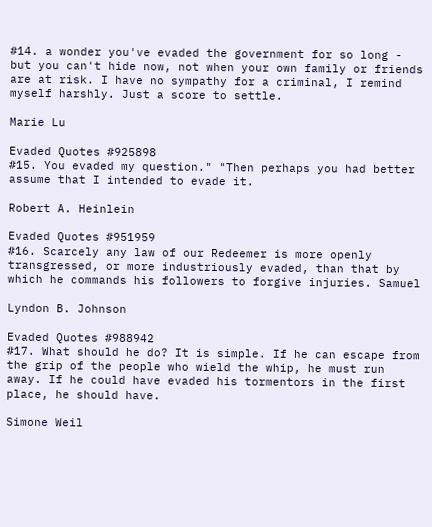#14. a wonder you've evaded the government for so long - but you can't hide now, not when your own family or friends are at risk. I have no sympathy for a criminal, I remind myself harshly. Just a score to settle.

Marie Lu

Evaded Quotes #925898
#15. You evaded my question." "Then perhaps you had better assume that I intended to evade it.

Robert A. Heinlein

Evaded Quotes #951959
#16. Scarcely any law of our Redeemer is more openly transgressed, or more industriously evaded, than that by which he commands his followers to forgive injuries. Samuel

Lyndon B. Johnson

Evaded Quotes #988942
#17. What should he do? It is simple. If he can escape from the grip of the people who wield the whip, he must run away. If he could have evaded his tormentors in the first place, he should have.

Simone Weil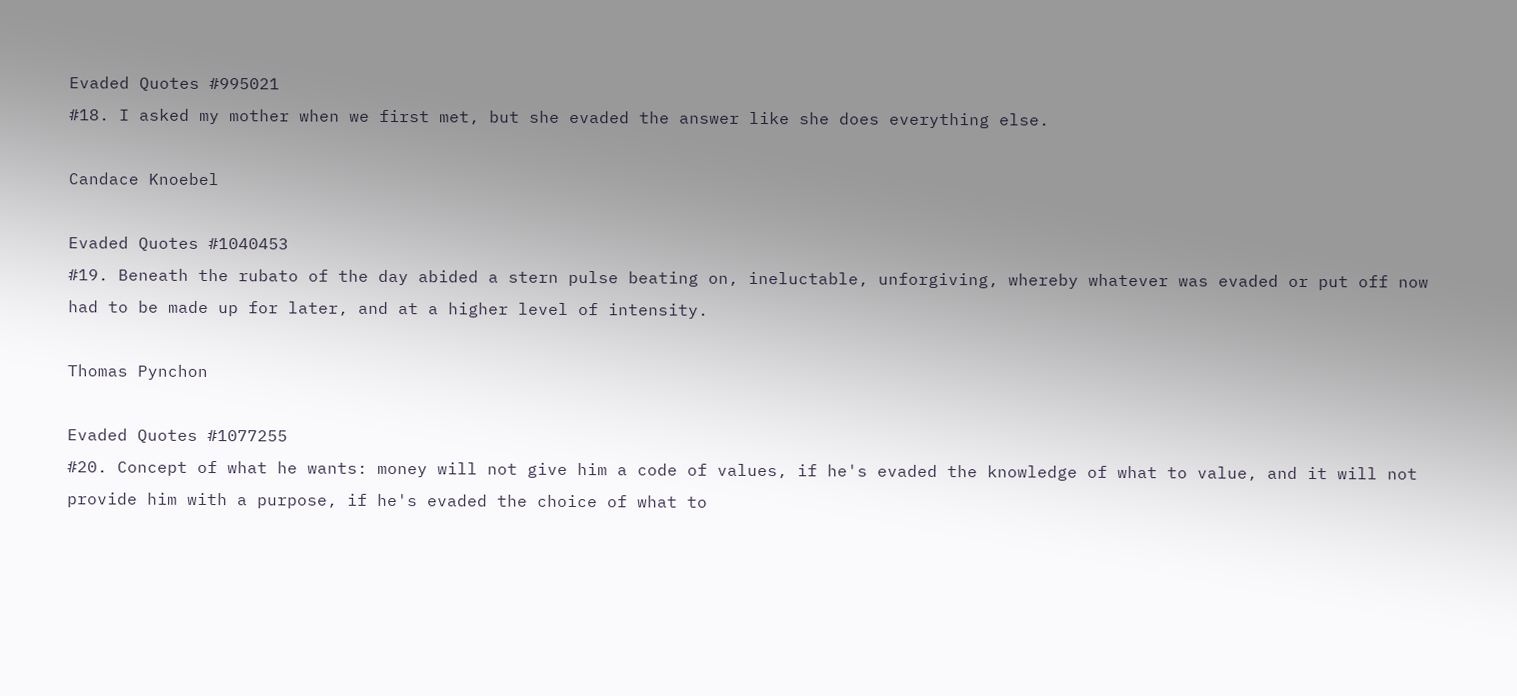Evaded Quotes #995021
#18. I asked my mother when we first met, but she evaded the answer like she does everything else.

Candace Knoebel

Evaded Quotes #1040453
#19. Beneath the rubato of the day abided a stern pulse beating on, ineluctable, unforgiving, whereby whatever was evaded or put off now had to be made up for later, and at a higher level of intensity.

Thomas Pynchon

Evaded Quotes #1077255
#20. Concept of what he wants: money will not give him a code of values, if he's evaded the knowledge of what to value, and it will not provide him with a purpose, if he's evaded the choice of what to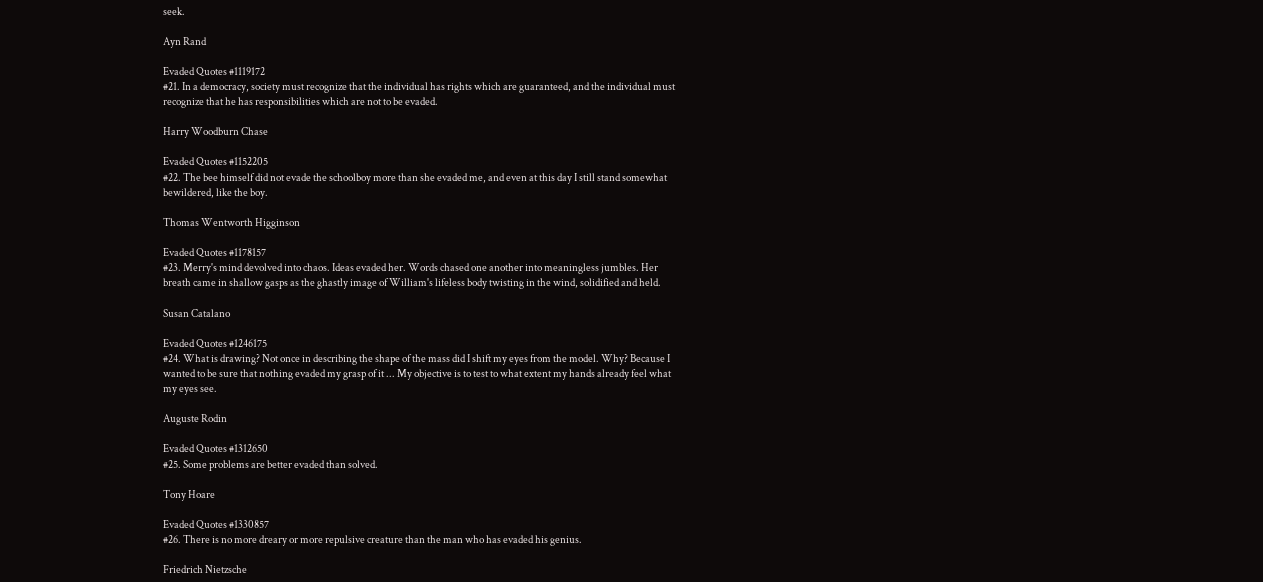seek.

Ayn Rand

Evaded Quotes #1119172
#21. In a democracy, society must recognize that the individual has rights which are guaranteed, and the individual must recognize that he has responsibilities which are not to be evaded.

Harry Woodburn Chase

Evaded Quotes #1152205
#22. The bee himself did not evade the schoolboy more than she evaded me, and even at this day I still stand somewhat bewildered, like the boy.

Thomas Wentworth Higginson

Evaded Quotes #1178157
#23. Merry's mind devolved into chaos. Ideas evaded her. Words chased one another into meaningless jumbles. Her breath came in shallow gasps as the ghastly image of William's lifeless body twisting in the wind, solidified and held.

Susan Catalano

Evaded Quotes #1246175
#24. What is drawing? Not once in describing the shape of the mass did I shift my eyes from the model. Why? Because I wanted to be sure that nothing evaded my grasp of it ... My objective is to test to what extent my hands already feel what my eyes see.

Auguste Rodin

Evaded Quotes #1312650
#25. Some problems are better evaded than solved.

Tony Hoare

Evaded Quotes #1330857
#26. There is no more dreary or more repulsive creature than the man who has evaded his genius.

Friedrich Nietzsche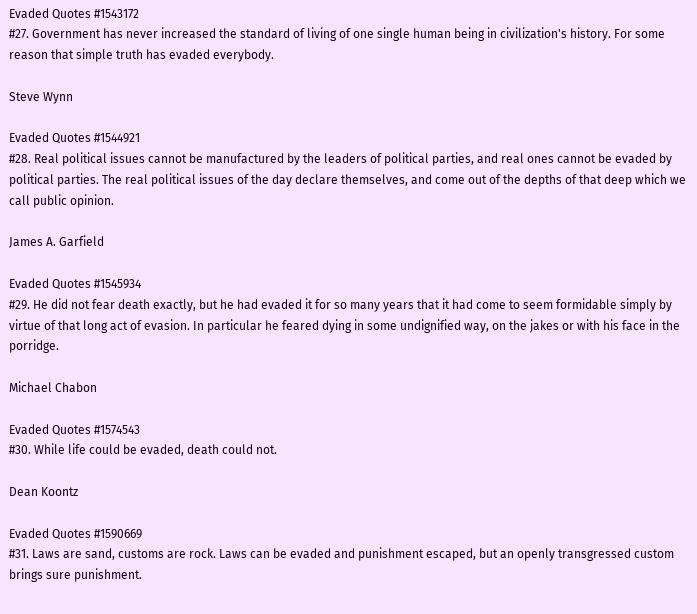Evaded Quotes #1543172
#27. Government has never increased the standard of living of one single human being in civilization's history. For some reason that simple truth has evaded everybody.

Steve Wynn

Evaded Quotes #1544921
#28. Real political issues cannot be manufactured by the leaders of political parties, and real ones cannot be evaded by political parties. The real political issues of the day declare themselves, and come out of the depths of that deep which we call public opinion.

James A. Garfield

Evaded Quotes #1545934
#29. He did not fear death exactly, but he had evaded it for so many years that it had come to seem formidable simply by virtue of that long act of evasion. In particular he feared dying in some undignified way, on the jakes or with his face in the porridge.

Michael Chabon

Evaded Quotes #1574543
#30. While life could be evaded, death could not.

Dean Koontz

Evaded Quotes #1590669
#31. Laws are sand, customs are rock. Laws can be evaded and punishment escaped, but an openly transgressed custom brings sure punishment.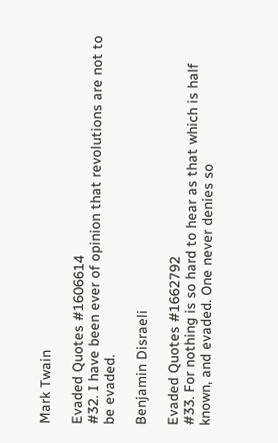Mark Twain

Evaded Quotes #1606614
#32. I have been ever of opinion that revolutions are not to be evaded.

Benjamin Disraeli

Evaded Quotes #1662792
#33. For nothing is so hard to hear as that which is half known, and evaded. One never denies so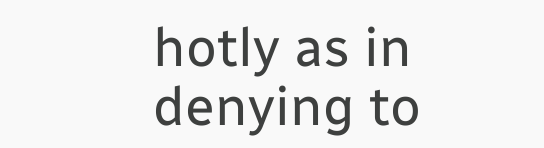hotly as in denying to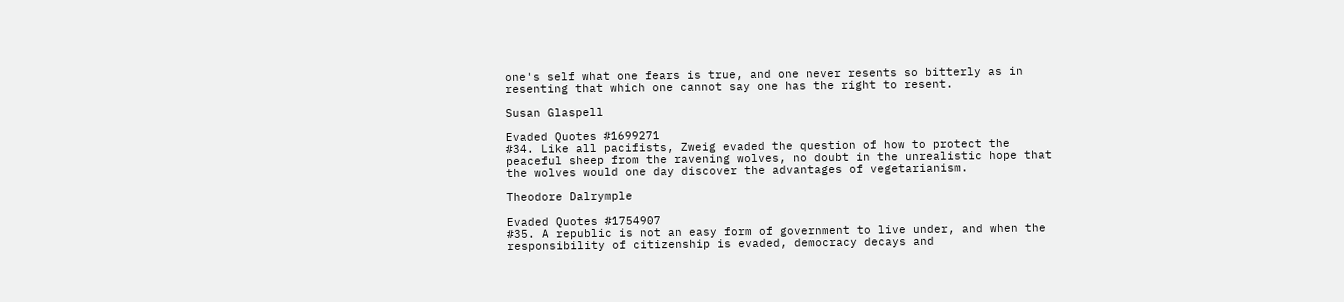one's self what one fears is true, and one never resents so bitterly as in resenting that which one cannot say one has the right to resent.

Susan Glaspell

Evaded Quotes #1699271
#34. Like all pacifists, Zweig evaded the question of how to protect the peaceful sheep from the ravening wolves, no doubt in the unrealistic hope that the wolves would one day discover the advantages of vegetarianism.

Theodore Dalrymple

Evaded Quotes #1754907
#35. A republic is not an easy form of government to live under, and when the responsibility of citizenship is evaded, democracy decays and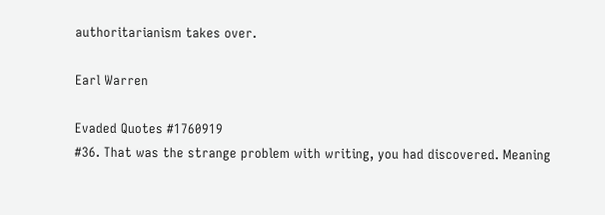authoritarianism takes over.

Earl Warren

Evaded Quotes #1760919
#36. That was the strange problem with writing, you had discovered. Meaning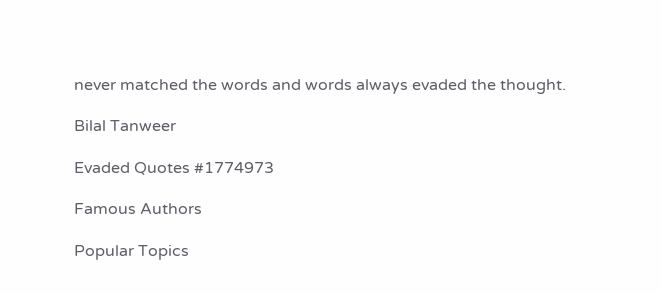never matched the words and words always evaded the thought.

Bilal Tanweer

Evaded Quotes #1774973

Famous Authors

Popular Topics